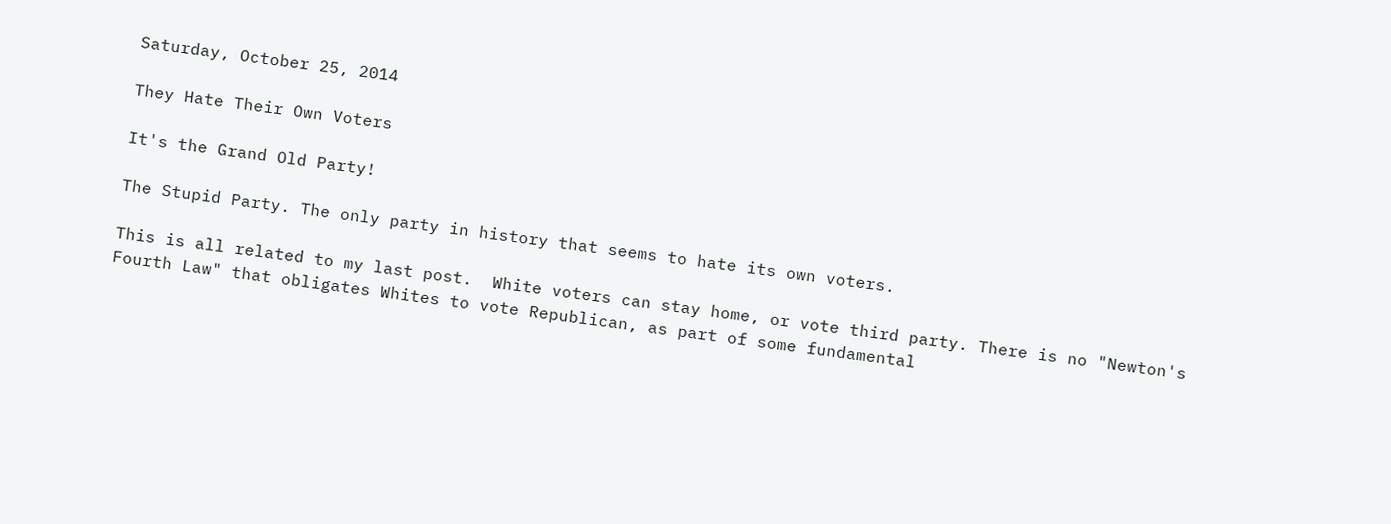Saturday, October 25, 2014

They Hate Their Own Voters

It's the Grand Old Party!

The Stupid Party. The only party in history that seems to hate its own voters.

This is all related to my last post.  White voters can stay home, or vote third party. There is no "Newton's Fourth Law" that obligates Whites to vote Republican, as part of some fundamental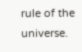rule of the universe.